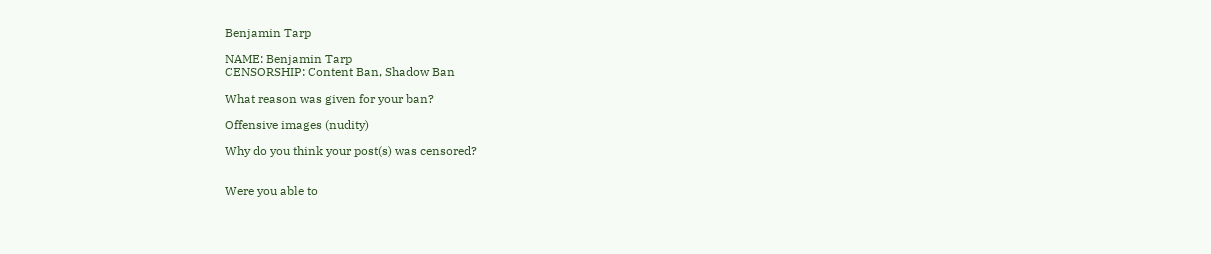Benjamin Tarp

NAME: Benjamin Tarp
CENSORSHIP: Content Ban, Shadow Ban

What reason was given for your ban?

Offensive images (nudity)

Why do you think your post(s) was censored?


Were you able to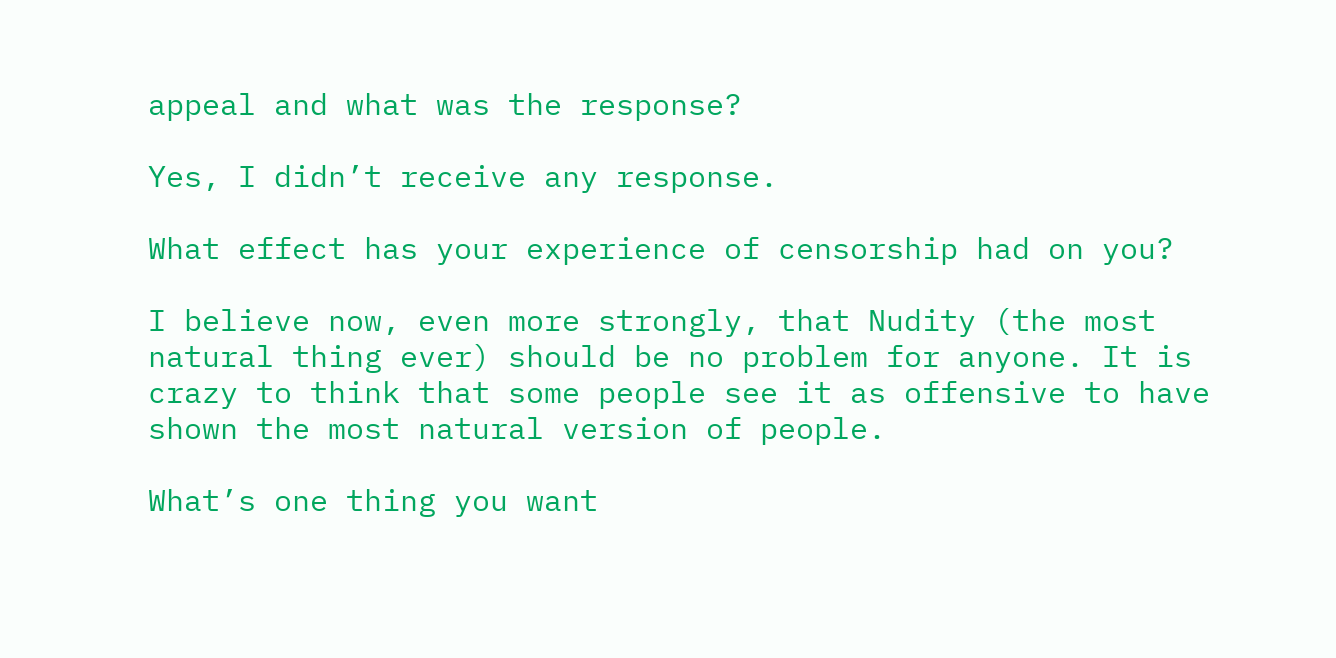appeal and what was the response?

Yes, I didn’t receive any response.

What effect has your experience of censorship had on you?

I believe now, even more strongly, that Nudity (the most natural thing ever) should be no problem for anyone. It is crazy to think that some people see it as offensive to have shown the most natural version of people.

What’s one thing you want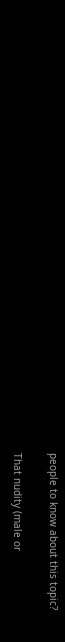people to know about this topic?

That nudity (male or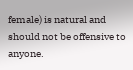female) is natural and should not be offensive to anyone.